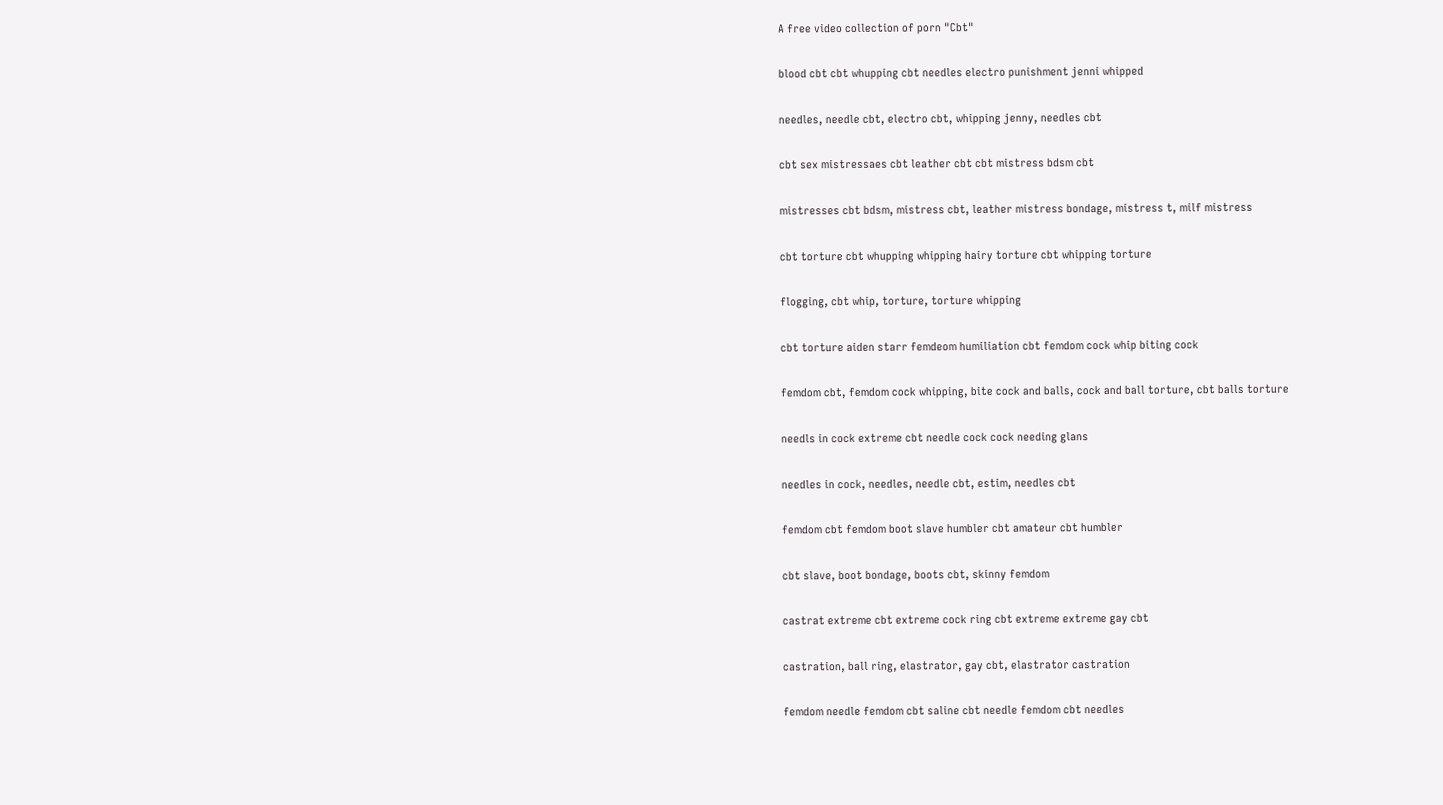A free video collection of porn "Cbt"

blood cbt cbt whupping cbt needles electro punishment jenni whipped

needles, needle cbt, electro cbt, whipping jenny, needles cbt

cbt sex mistressaes cbt leather cbt cbt mistress bdsm cbt

mistresses cbt bdsm, mistress cbt, leather mistress bondage, mistress t, milf mistress

cbt torture cbt whupping whipping hairy torture cbt whipping torture

flogging, cbt whip, torture, torture whipping

cbt torture aiden starr femdeom humiliation cbt femdom cock whip biting cock

femdom cbt, femdom cock whipping, bite cock and balls, cock and ball torture, cbt balls torture

needls in cock extreme cbt needle cock cock needing glans

needles in cock, needles, needle cbt, estim, needles cbt

femdom cbt femdom boot slave humbler cbt amateur cbt humbler

cbt slave, boot bondage, boots cbt, skinny femdom

castrat extreme cbt extreme cock ring cbt extreme extreme gay cbt

castration, ball ring, elastrator, gay cbt, elastrator castration

femdom needle femdom cbt saline cbt needle femdom cbt needles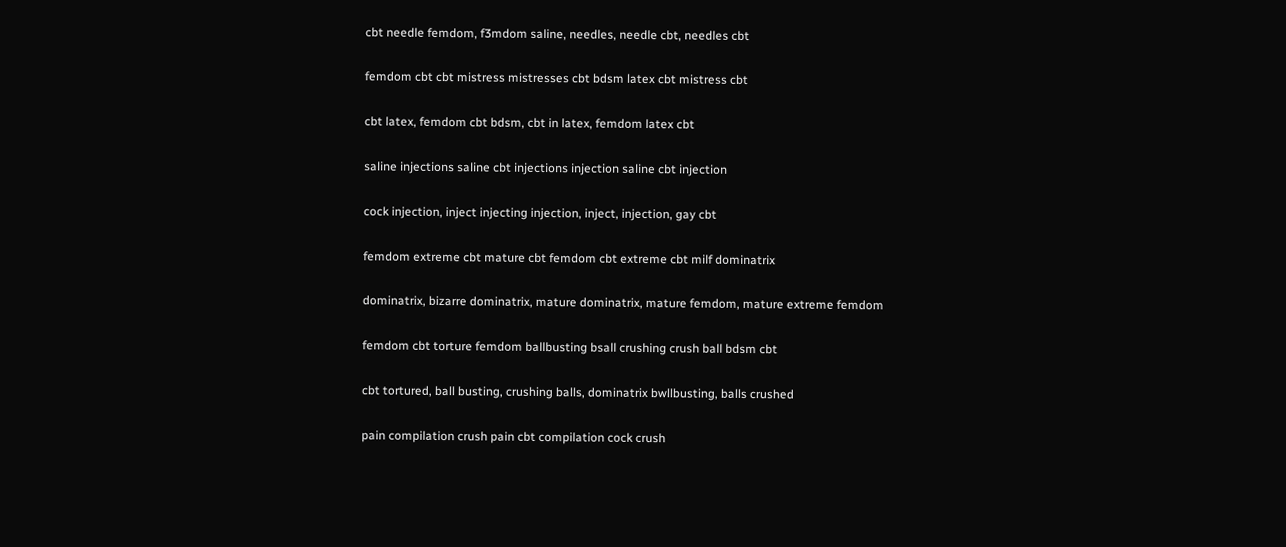cbt needle femdom, f3mdom saline, needles, needle cbt, needles cbt

femdom cbt cbt mistress mistresses cbt bdsm latex cbt mistress cbt

cbt latex, femdom cbt bdsm, cbt in latex, femdom latex cbt

saline injections saline cbt injections injection saline cbt injection

cock injection, inject injecting injection, inject, injection, gay cbt

femdom extreme cbt mature cbt femdom cbt extreme cbt milf dominatrix

dominatrix, bizarre dominatrix, mature dominatrix, mature femdom, mature extreme femdom

femdom cbt torture femdom ballbusting bsall crushing crush ball bdsm cbt

cbt tortured, ball busting, crushing balls, dominatrix bwllbusting, balls crushed

pain compilation crush pain cbt compilation cock crush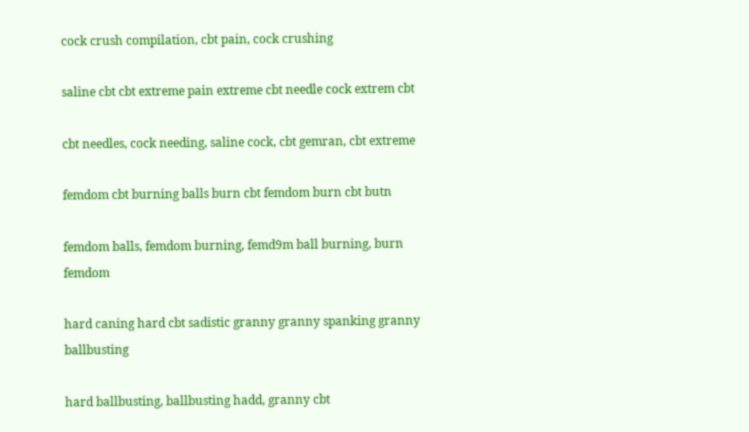cock crush compilation, cbt pain, cock crushing

saline cbt cbt extreme pain extreme cbt needle cock extrem cbt

cbt needles, cock needing, saline cock, cbt gemran, cbt extreme

femdom cbt burning balls burn cbt femdom burn cbt butn

femdom balls, femdom burning, femd9m ball burning, burn femdom

hard caning hard cbt sadistic granny granny spanking granny ballbusting

hard ballbusting, ballbusting hadd, granny cbt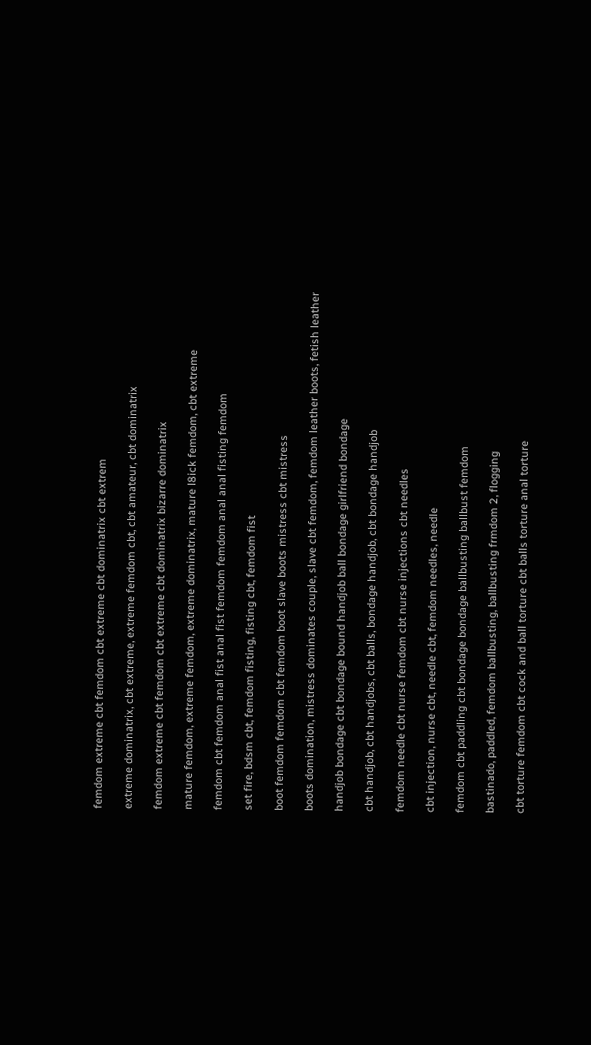femdom extreme cbt femdom cbt extreme cbt dominatrix cbt extrem

extreme dominatrix, cbt extreme, extreme femdom cbt, cbt amateur, cbt dominatrix

femdom extreme cbt femdom cbt extreme cbt dominatrix bizarre dominatrix

mature femdom, extreme femdom, extreme dominatrix, mature l8ick femdom, cbt extreme

femdom cbt femdom anal fist anal fist femdom femdom anal anal fisting femdom

set fire, bdsm cbt, femdom fisting, fisting cbt, femdom fist

boot femdom femdom cbt femdom boot slave boots mistress cbt mistress

boots domination, mistress dominates couple, slave cbt femdom, femdom leather boots, fetish leather

handjob bondage cbt bondage bound handjob ball bondage girlfriend bondage

cbt handjob, cbt handjobs, cbt balls, bondage handjob, cbt bondage handjob

femdom needle cbt nurse femdom cbt nurse injections cbt needles

cbt injection, nurse cbt, needle cbt, femdom needles, needle

femdom cbt paddling cbt bondage bondage ballbusting ballbust femdom

bastinado, paddled, femdom ballbusting, ballbusting frmdom 2, flogging

cbt torture femdom cbt cock and ball torture cbt balls torture anal torture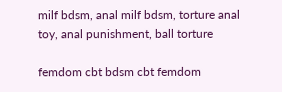milf bdsm, anal milf bdsm, torture anal toy, anal punishment, ball torture

femdom cbt bdsm cbt femdom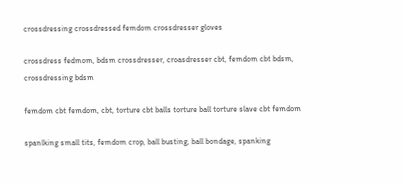crossdressing crossdressed femdom crossdresser gloves

crossdress fedmom, bdsm crossdresser, croasdresser cbt, femdom cbt bdsm, crossdressing bdsm

femdom cbt femdom, cbt, torture cbt balls torture ball torture slave cbt femdom

spanlking small tits, femdom crop, ball busting, ball bondage, spanking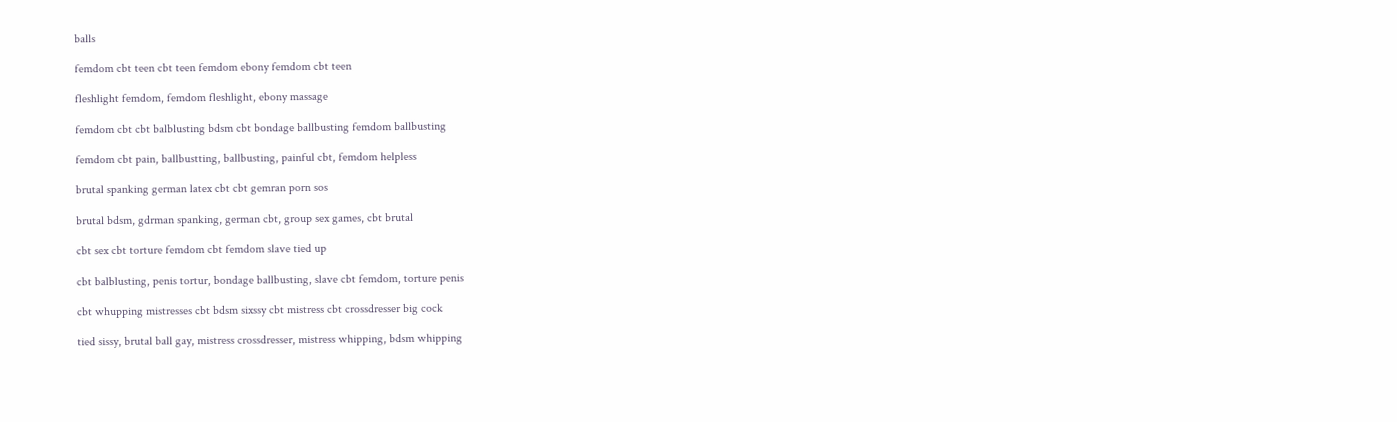balls

femdom cbt teen cbt teen femdom ebony femdom cbt teen

fleshlight femdom, femdom fleshlight, ebony massage

femdom cbt cbt balblusting bdsm cbt bondage ballbusting femdom ballbusting

femdom cbt pain, ballbustting, ballbusting, painful cbt, femdom helpless

brutal spanking german latex cbt cbt gemran porn sos

brutal bdsm, gdrman spanking, german cbt, group sex games, cbt brutal

cbt sex cbt torture femdom cbt femdom slave tied up

cbt balblusting, penis tortur, bondage ballbusting, slave cbt femdom, torture penis

cbt whupping mistresses cbt bdsm sixssy cbt mistress cbt crossdresser big cock

tied sissy, brutal ball gay, mistress crossdresser, mistress whipping, bdsm whipping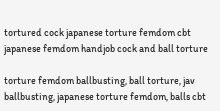tortured cock japanese torture femdom cbt japanese femdom handjob cock and ball torture

torture femdom ballbusting, ball torture, jav ballbusting, japanese torture femdom, balls cbt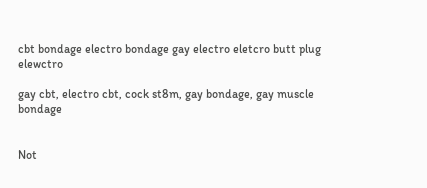cbt bondage electro bondage gay electro eletcro butt plug elewctro

gay cbt, electro cbt, cock st8m, gay bondage, gay muscle bondage


Not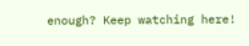enough? Keep watching here!